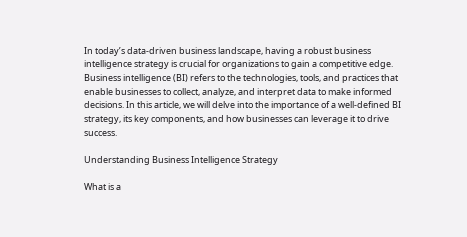In today’s data-driven business landscape, having a robust business intelligence strategy is crucial for organizations to gain a competitive edge. Business intelligence (BI) refers to the technologies, tools, and practices that enable businesses to collect, analyze, and interpret data to make informed decisions. In this article, we will delve into the importance of a well-defined BI strategy, its key components, and how businesses can leverage it to drive success.

Understanding Business Intelligence Strategy

What is a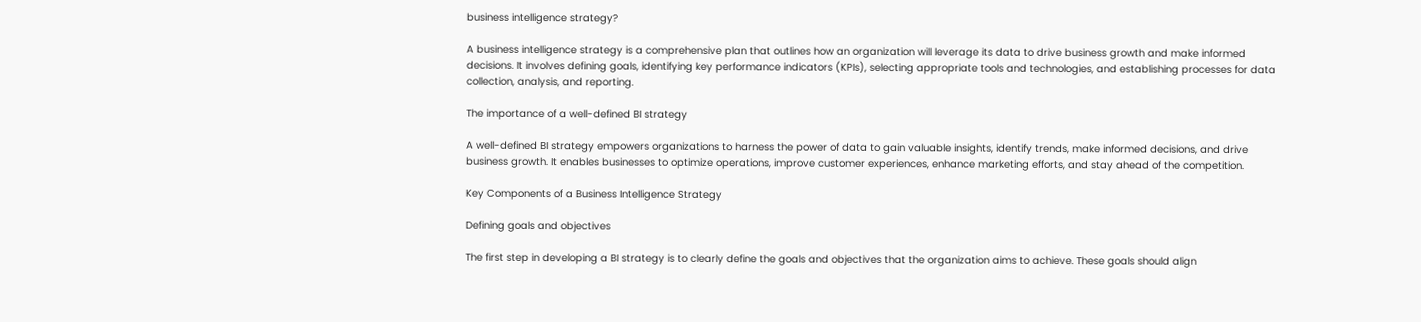business intelligence strategy?

A business intelligence strategy is a comprehensive plan that outlines how an organization will leverage its data to drive business growth and make informed decisions. It involves defining goals, identifying key performance indicators (KPIs), selecting appropriate tools and technologies, and establishing processes for data collection, analysis, and reporting.

The importance of a well-defined BI strategy

A well-defined BI strategy empowers organizations to harness the power of data to gain valuable insights, identify trends, make informed decisions, and drive business growth. It enables businesses to optimize operations, improve customer experiences, enhance marketing efforts, and stay ahead of the competition.

Key Components of a Business Intelligence Strategy

Defining goals and objectives

The first step in developing a BI strategy is to clearly define the goals and objectives that the organization aims to achieve. These goals should align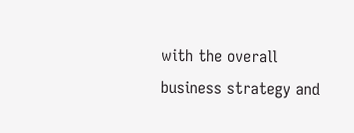with the overall business strategy and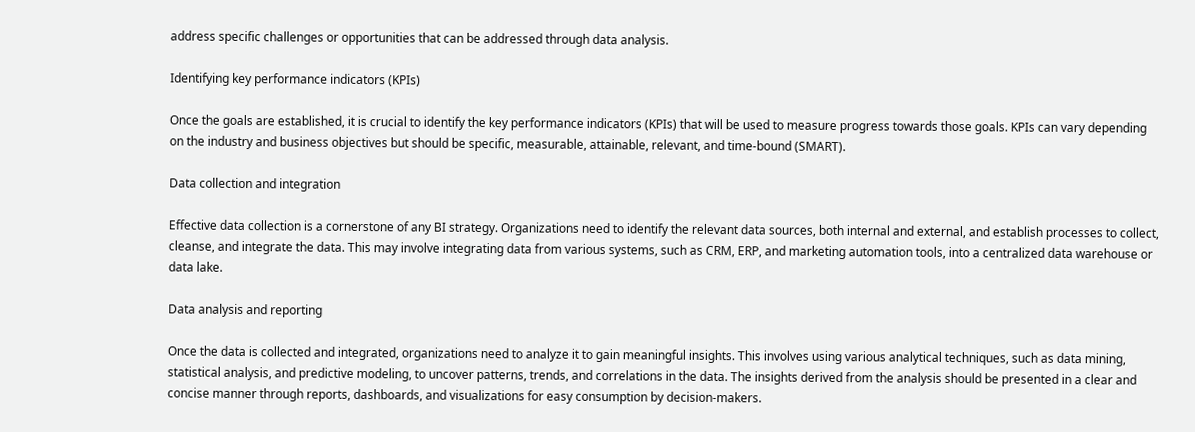address specific challenges or opportunities that can be addressed through data analysis.

Identifying key performance indicators (KPIs)

Once the goals are established, it is crucial to identify the key performance indicators (KPIs) that will be used to measure progress towards those goals. KPIs can vary depending on the industry and business objectives but should be specific, measurable, attainable, relevant, and time-bound (SMART).

Data collection and integration

Effective data collection is a cornerstone of any BI strategy. Organizations need to identify the relevant data sources, both internal and external, and establish processes to collect, cleanse, and integrate the data. This may involve integrating data from various systems, such as CRM, ERP, and marketing automation tools, into a centralized data warehouse or data lake.

Data analysis and reporting

Once the data is collected and integrated, organizations need to analyze it to gain meaningful insights. This involves using various analytical techniques, such as data mining, statistical analysis, and predictive modeling, to uncover patterns, trends, and correlations in the data. The insights derived from the analysis should be presented in a clear and concise manner through reports, dashboards, and visualizations for easy consumption by decision-makers.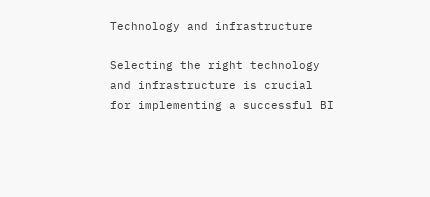Technology and infrastructure

Selecting the right technology and infrastructure is crucial for implementing a successful BI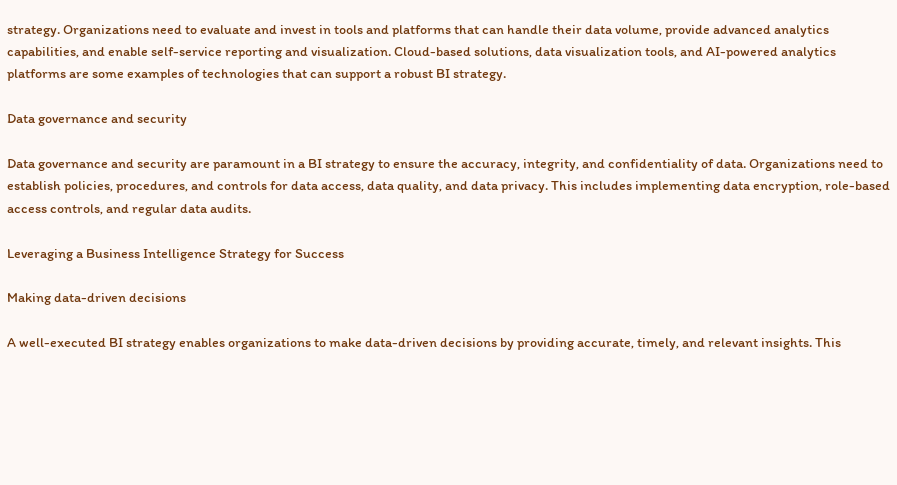strategy. Organizations need to evaluate and invest in tools and platforms that can handle their data volume, provide advanced analytics capabilities, and enable self-service reporting and visualization. Cloud-based solutions, data visualization tools, and AI-powered analytics platforms are some examples of technologies that can support a robust BI strategy.

Data governance and security

Data governance and security are paramount in a BI strategy to ensure the accuracy, integrity, and confidentiality of data. Organizations need to establish policies, procedures, and controls for data access, data quality, and data privacy. This includes implementing data encryption, role-based access controls, and regular data audits.

Leveraging a Business Intelligence Strategy for Success

Making data-driven decisions

A well-executed BI strategy enables organizations to make data-driven decisions by providing accurate, timely, and relevant insights. This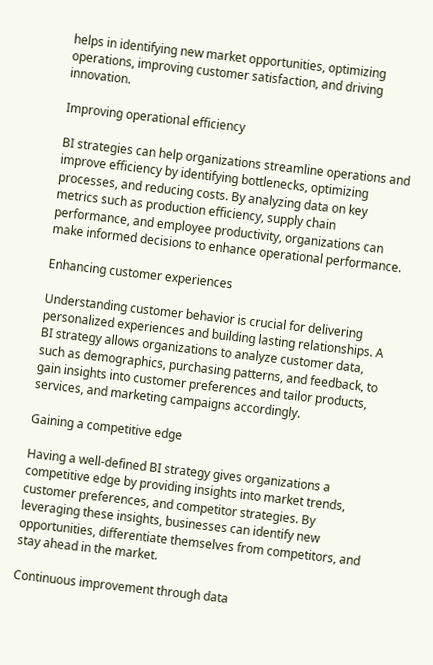helps in identifying new market opportunities, optimizing operations, improving customer satisfaction, and driving innovation.

Improving operational efficiency

BI strategies can help organizations streamline operations and improve efficiency by identifying bottlenecks, optimizing processes, and reducing costs. By analyzing data on key metrics such as production efficiency, supply chain performance, and employee productivity, organizations can make informed decisions to enhance operational performance.

Enhancing customer experiences

Understanding customer behavior is crucial for delivering personalized experiences and building lasting relationships. A BI strategy allows organizations to analyze customer data, such as demographics, purchasing patterns, and feedback, to gain insights into customer preferences and tailor products, services, and marketing campaigns accordingly.

Gaining a competitive edge

Having a well-defined BI strategy gives organizations a competitive edge by providing insights into market trends, customer preferences, and competitor strategies. By leveraging these insights, businesses can identify new opportunities, differentiate themselves from competitors, and stay ahead in the market.

Continuous improvement through data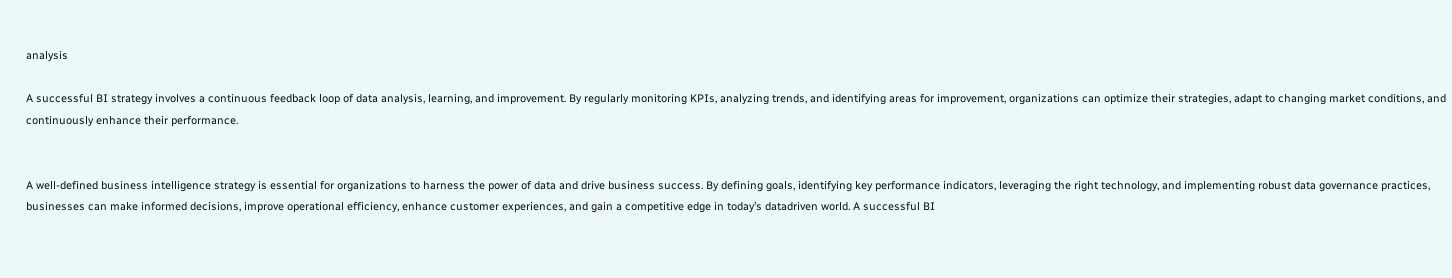analysis

A successful BI strategy involves a continuous feedback loop of data analysis, learning, and improvement. By regularly monitoring KPIs, analyzing trends, and identifying areas for improvement, organizations can optimize their strategies, adapt to changing market conditions, and continuously enhance their performance.


A well-defined business intelligence strategy is essential for organizations to harness the power of data and drive business success. By defining goals, identifying key performance indicators, leveraging the right technology, and implementing robust data governance practices, businesses can make informed decisions, improve operational efficiency, enhance customer experiences, and gain a competitive edge in today’s datadriven world. A successful BI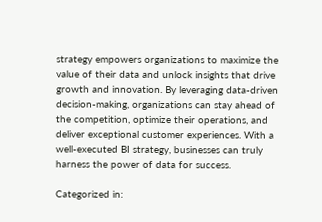strategy empowers organizations to maximize the value of their data and unlock insights that drive growth and innovation. By leveraging data-driven decision-making, organizations can stay ahead of the competition, optimize their operations, and deliver exceptional customer experiences. With a well-executed BI strategy, businesses can truly harness the power of data for success.

Categorized in: